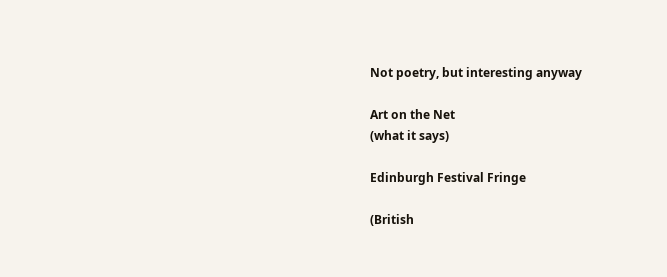Not poetry, but interesting anyway

Art on the Net
(what it says)

Edinburgh Festival Fringe

(British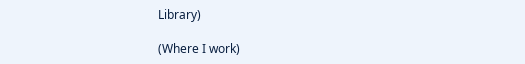Library)

(Where I work)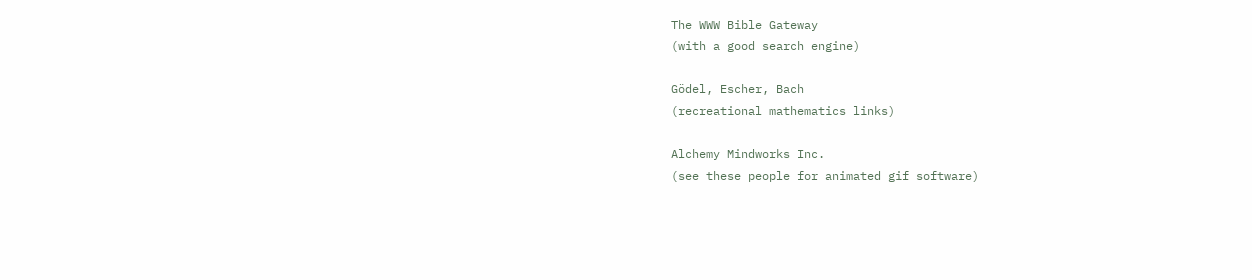The WWW Bible Gateway
(with a good search engine)

Gödel, Escher, Bach
(recreational mathematics links)

Alchemy Mindworks Inc.
(see these people for animated gif software)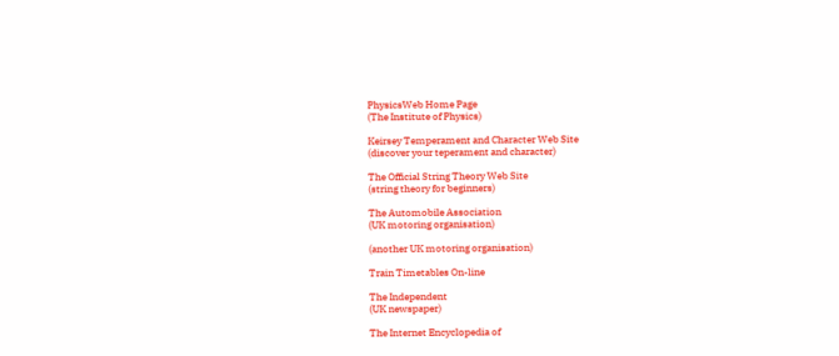PhysicsWeb Home Page
(The Institute of Physics)

Keirsey Temperament and Character Web Site
(discover your teperament and character)

The Official String Theory Web Site
(string theory for beginners)

The Automobile Association
(UK motoring organisation)

(another UK motoring organisation)

Train Timetables On-line

The Independent
(UK newspaper)

The Internet Encyclopedia of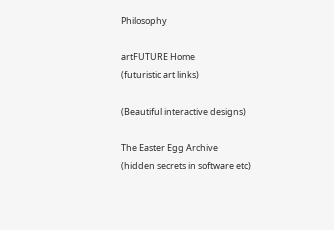Philosophy

artFUTURE Home
(futuristic art links)

(Beautiful interactive designs)

The Easter Egg Archive
(hidden secrets in software etc)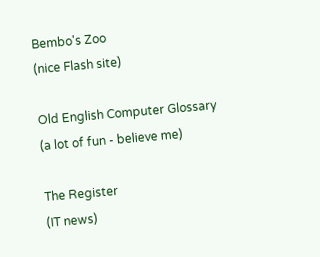Bembo's Zoo
(nice Flash site)

Old English Computer Glossary
(a lot of fun - believe me)

The Register
(IT news)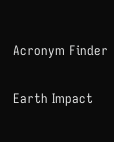Acronym Finder

Earth Impact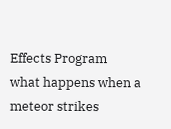Effects Program
what happens when a meteor strikes